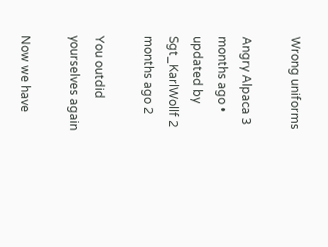Wrong uniforms

Angry Alpaca 3 months ago • updated by Sgt_KarlWollf 2 months ago 2

You outdid yourselves again

Now we have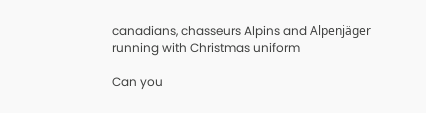canadians, chasseurs Alpins and Alpenjäger running with Christmas uniform

Can you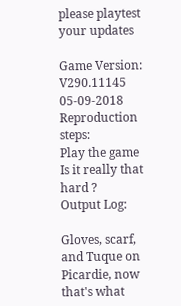please playtest your updates

Game Version:
V290.11145 05-09-2018
Reproduction steps:
Play the game
Is it really that hard ?
Output Log:

Gloves, scarf, and Tuque on Picardie, now that's what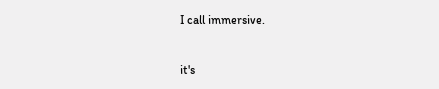I call immersive.


it's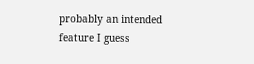probably an intended feature I guess